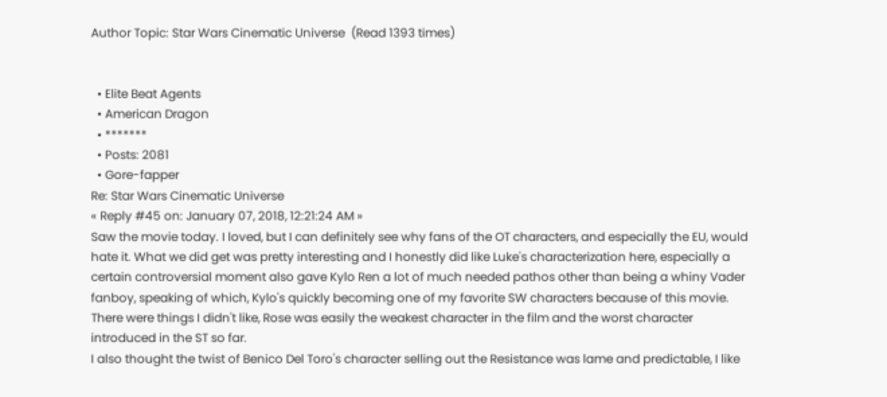Author Topic: Star Wars Cinematic Universe  (Read 1393 times)


  • Elite Beat Agents
  • American Dragon
  • *******
  • Posts: 2081
  • Gore-fapper
Re: Star Wars Cinematic Universe
« Reply #45 on: January 07, 2018, 12:21:24 AM »
Saw the movie today. I loved, but I can definitely see why fans of the OT characters, and especially the EU, would hate it. What we did get was pretty interesting and I honestly did like Luke's characterization here, especially a certain controversial moment also gave Kylo Ren a lot of much needed pathos other than being a whiny Vader fanboy, speaking of which, Kylo's quickly becoming one of my favorite SW characters because of this movie. There were things I didn't like, Rose was easily the weakest character in the film and the worst character introduced in the ST so far.
I also thought the twist of Benico Del Toro's character selling out the Resistance was lame and predictable, I like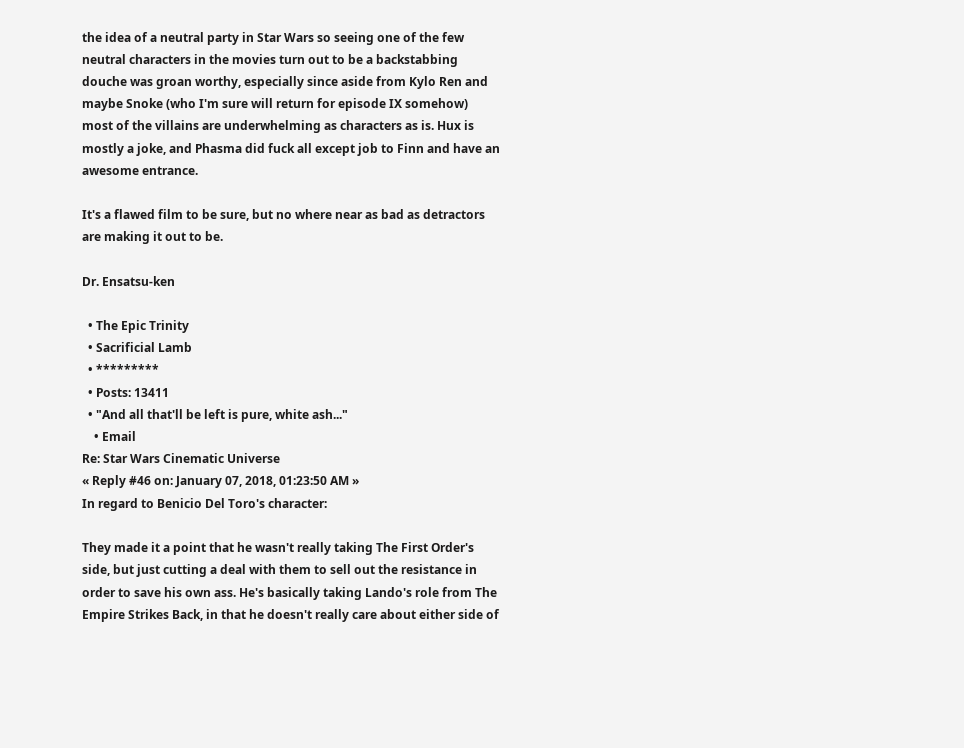the idea of a neutral party in Star Wars so seeing one of the few neutral characters in the movies turn out to be a backstabbing douche was groan worthy, especially since aside from Kylo Ren and maybe Snoke (who I'm sure will return for episode IX somehow) most of the villains are underwhelming as characters as is. Hux is mostly a joke, and Phasma did fuck all except job to Finn and have an awesome entrance.

It's a flawed film to be sure, but no where near as bad as detractors are making it out to be.

Dr. Ensatsu-ken

  • The Epic Trinity
  • Sacrificial Lamb
  • *********
  • Posts: 13411
  • "And all that'll be left is pure, white ash..."
    • Email
Re: Star Wars Cinematic Universe
« Reply #46 on: January 07, 2018, 01:23:50 AM »
In regard to Benicio Del Toro's character:

They made it a point that he wasn't really taking The First Order's side, but just cutting a deal with them to sell out the resistance in order to save his own ass. He's basically taking Lando's role from The Empire Strikes Back, in that he doesn't really care about either side of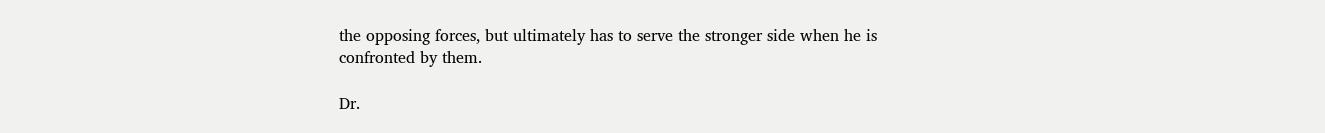the opposing forces, but ultimately has to serve the stronger side when he is confronted by them.

Dr.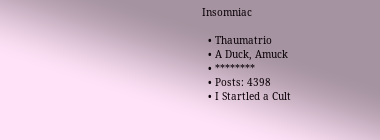Insomniac

  • Thaumatrio
  • A Duck, Amuck
  • ********
  • Posts: 4398
  • I Startled a Cult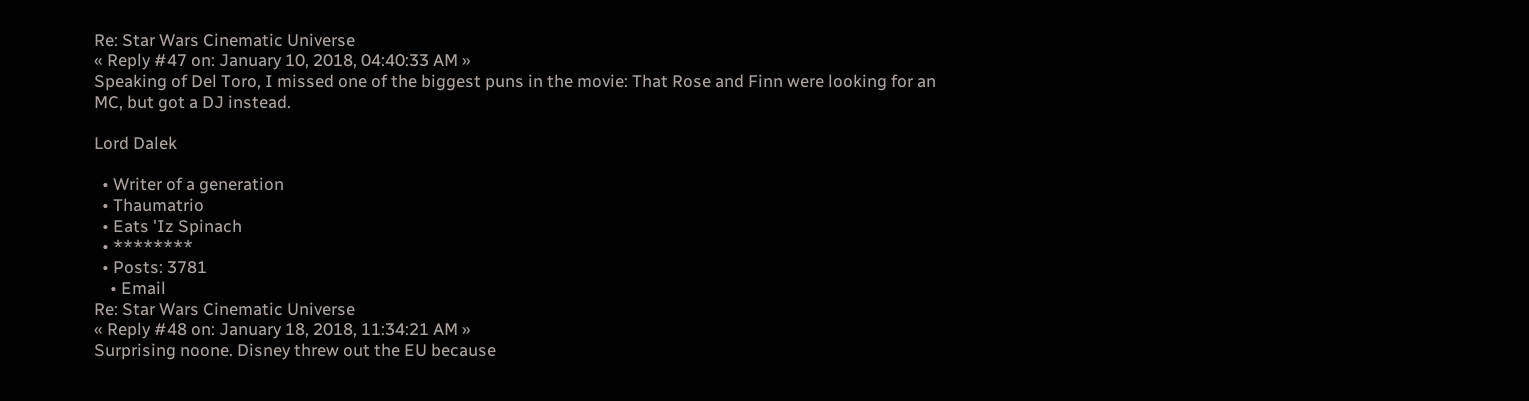Re: Star Wars Cinematic Universe
« Reply #47 on: January 10, 2018, 04:40:33 AM »
Speaking of Del Toro, I missed one of the biggest puns in the movie: That Rose and Finn were looking for an MC, but got a DJ instead.

Lord Dalek

  • Writer of a generation
  • Thaumatrio
  • Eats 'Iz Spinach
  • ********
  • Posts: 3781
    • Email
Re: Star Wars Cinematic Universe
« Reply #48 on: January 18, 2018, 11:34:21 AM »
Surprising noone. Disney threw out the EU because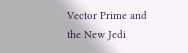Vector Prime and the New Jedi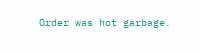Order was hot garbage.